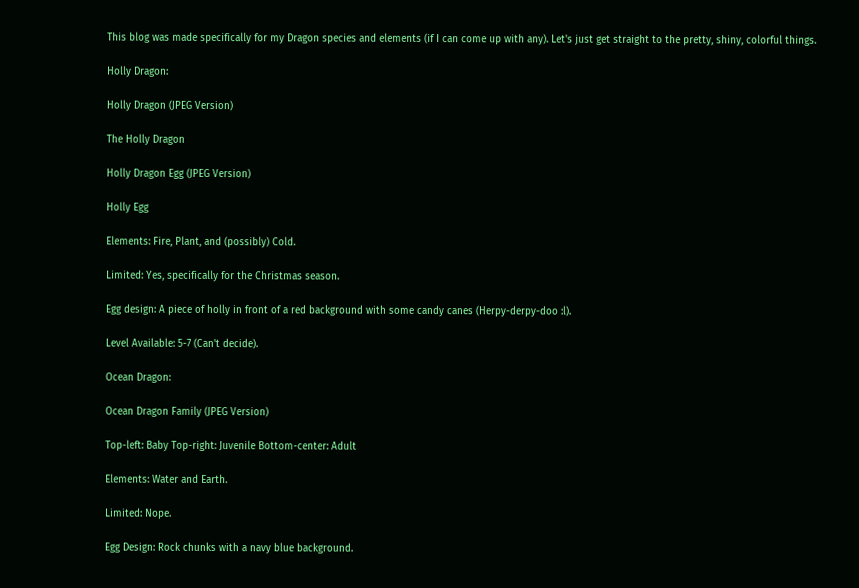This blog was made specifically for my Dragon species and elements (if I can come up with any). Let's just get straight to the pretty, shiny, colorful things.

Holly Dragon:

Holly Dragon (JPEG Version)

The Holly Dragon

Holly Dragon Egg (JPEG Version)

Holly Egg

Elements: Fire, Plant, and (possibly) Cold.

Limited: Yes, specifically for the Christmas season.

Egg design: A piece of holly in front of a red background with some candy canes (Herpy-derpy-doo :l).

Level Available: 5-7 (Can't decide).

Ocean Dragon:

Ocean Dragon Family (JPEG Version)

Top-left: Baby Top-right: Juvenile Bottom-center: Adult

Elements: Water and Earth.

Limited: Nope.

Egg Design: Rock chunks with a navy blue background.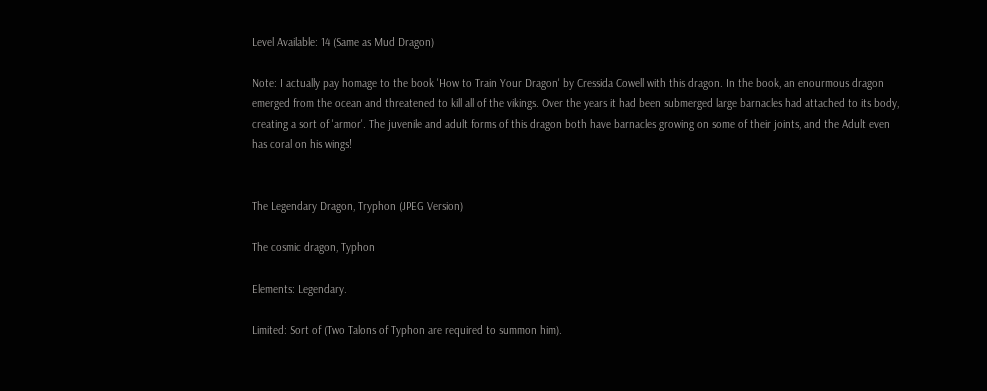Level Available: 14 (Same as Mud Dragon)

Note: I actually pay homage to the book 'How to Train Your Dragon' by Cressida Cowell with this dragon. In the book, an enourmous dragon emerged from the ocean and threatened to kill all of the vikings. Over the years it had been submerged large barnacles had attached to its body, creating a sort of 'armor'. The juvenile and adult forms of this dragon both have barnacles growing on some of their joints, and the Adult even has coral on his wings!


The Legendary Dragon, Tryphon (JPEG Version)

The cosmic dragon, Typhon

Elements: Legendary.

Limited: Sort of (Two Talons of Typhon are required to summon him).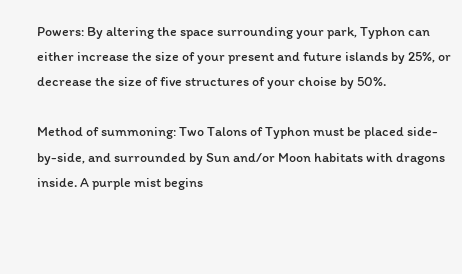Powers: By altering the space surrounding your park, Typhon can either increase the size of your present and future islands by 25%, or decrease the size of five structures of your choise by 50%.

Method of summoning: Two Talons of Typhon must be placed side-by-side, and surrounded by Sun and/or Moon habitats with dragons inside. A purple mist begins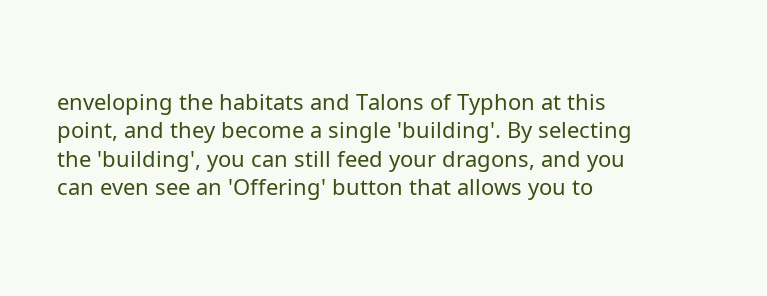enveloping the habitats and Talons of Typhon at this point, and they become a single 'building'. By selecting the 'building', you can still feed your dragons, and you can even see an 'Offering' button that allows you to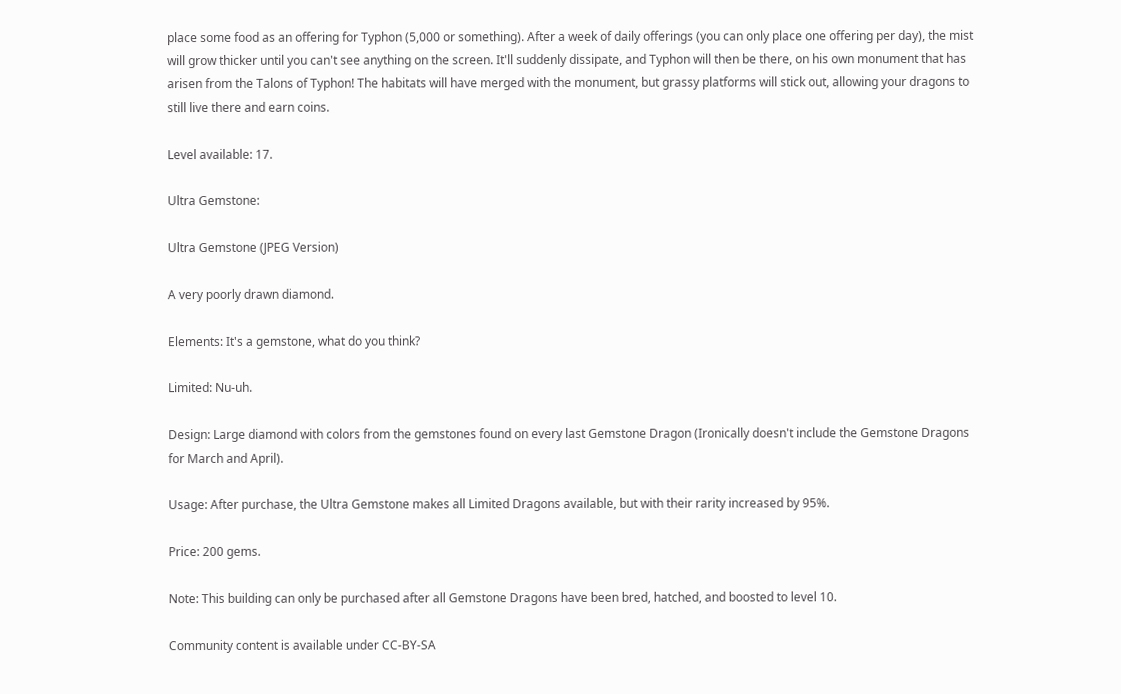place some food as an offering for Typhon (5,000 or something). After a week of daily offerings (you can only place one offering per day), the mist will grow thicker until you can't see anything on the screen. It'll suddenly dissipate, and Typhon will then be there, on his own monument that has arisen from the Talons of Typhon! The habitats will have merged with the monument, but grassy platforms will stick out, allowing your dragons to still live there and earn coins.

Level available: 17.

Ultra Gemstone:

Ultra Gemstone (JPEG Version)

A very poorly drawn diamond.

Elements: It's a gemstone, what do you think?

Limited: Nu-uh.

Design: Large diamond with colors from the gemstones found on every last Gemstone Dragon (Ironically doesn't include the Gemstone Dragons for March and April).

Usage: After purchase, the Ultra Gemstone makes all Limited Dragons available, but with their rarity increased by 95%.

Price: 200 gems.

Note: This building can only be purchased after all Gemstone Dragons have been bred, hatched, and boosted to level 10.

Community content is available under CC-BY-SA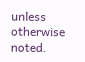unless otherwise noted.